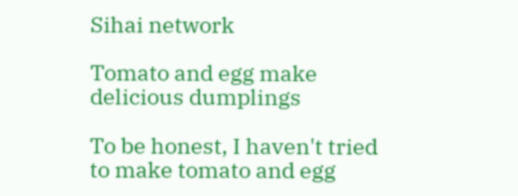Sihai network

Tomato and egg make delicious dumplings

To be honest, I haven't tried to make tomato and egg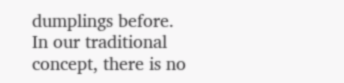dumplings before. In our traditional concept, there is no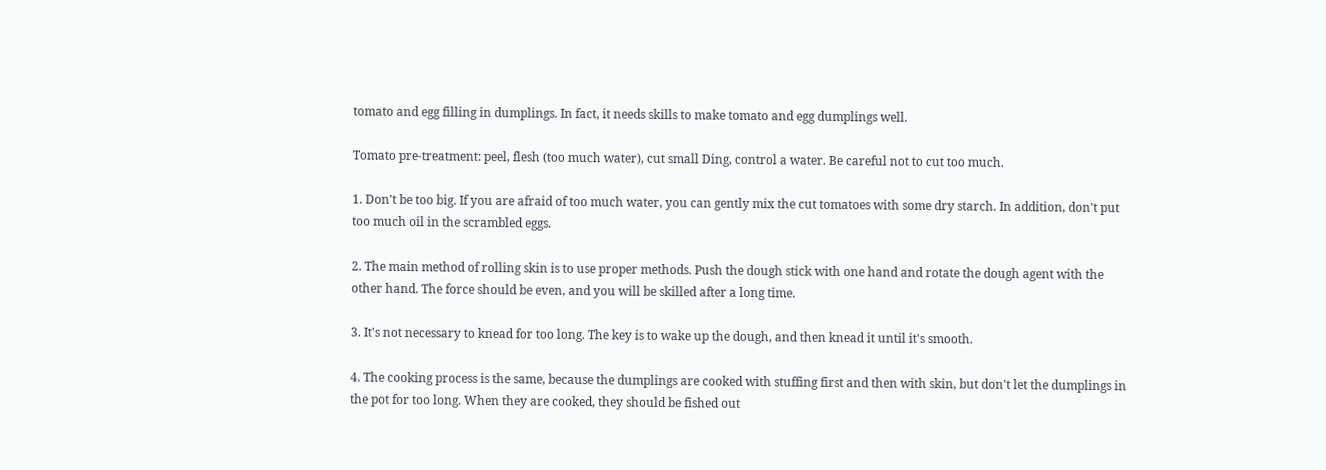tomato and egg filling in dumplings. In fact, it needs skills to make tomato and egg dumplings well.

Tomato pre-treatment: peel, flesh (too much water), cut small Ding, control a water. Be careful not to cut too much.

1. Don't be too big. If you are afraid of too much water, you can gently mix the cut tomatoes with some dry starch. In addition, don't put too much oil in the scrambled eggs.

2. The main method of rolling skin is to use proper methods. Push the dough stick with one hand and rotate the dough agent with the other hand. The force should be even, and you will be skilled after a long time.

3. It's not necessary to knead for too long. The key is to wake up the dough, and then knead it until it's smooth.

4. The cooking process is the same, because the dumplings are cooked with stuffing first and then with skin, but don't let the dumplings in the pot for too long. When they are cooked, they should be fished out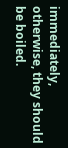immediately, otherwise, they should be boiled.